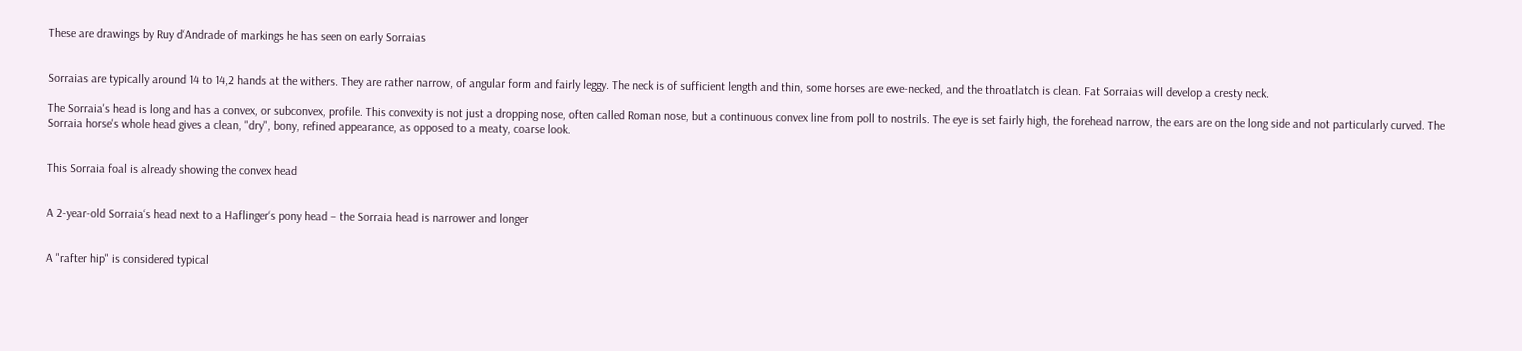These are drawings by Ruy d‘Andrade of markings he has seen on early Sorraias


Sorraias are typically around 14 to 14,2 hands at the withers. They are rather narrow, of angular form and fairly leggy. The neck is of sufficient length and thin, some horses are ewe-necked, and the throatlatch is clean. Fat Sorraias will develop a cresty neck.

The Sorraia's head is long and has a convex, or subconvex, profile. This convexity is not just a dropping nose, often called Roman nose, but a continuous convex line from poll to nostrils. The eye is set fairly high, the forehead narrow, the ears are on the long side and not particularly curved. The Sorraia horse's whole head gives a clean, "dry", bony, refined appearance, as opposed to a meaty, coarse look.


This Sorraia foal is already showing the convex head


A 2-year-old Sorraia‘s head next to a Haflinger‘s pony head – the Sorraia head is narrower and longer


A "rafter hip" is considered typical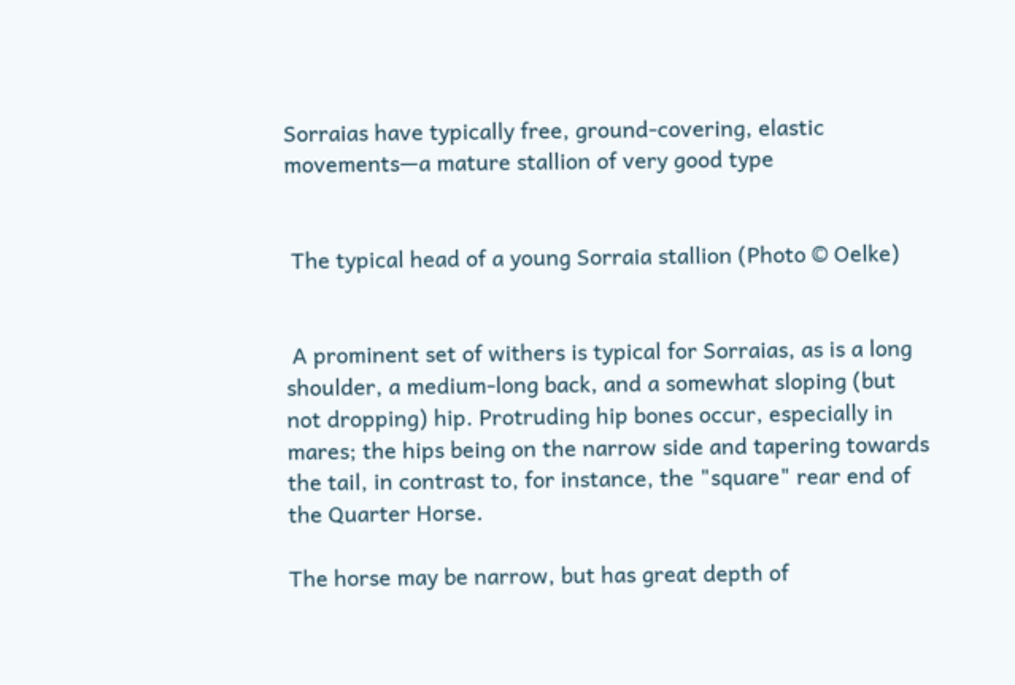Sorraias have typically free, ground-covering, elastic movements—a mature stallion of very good type


 The typical head of a young Sorraia stallion (Photo © Oelke)


 A prominent set of withers is typical for Sorraias, as is a long shoulder, a medium-long back, and a somewhat sloping (but not dropping) hip. Protruding hip bones occur, especially in mares; the hips being on the narrow side and tapering towards the tail, in contrast to, for instance, the "square" rear end of the Quarter Horse.

The horse may be narrow, but has great depth of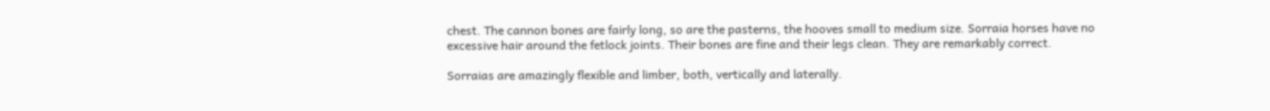chest. The cannon bones are fairly long, so are the pasterns, the hooves small to medium size. Sorraia horses have no excessive hair around the fetlock joints. Their bones are fine and their legs clean. They are remarkably correct.

Sorraias are amazingly flexible and limber, both, vertically and laterally.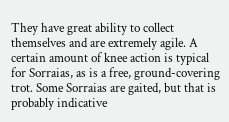They have great ability to collect themselves and are extremely agile. A certain amount of knee action is typical for Sorraias, as is a free, ground-covering trot. Some Sorraias are gaited, but that is probably indicative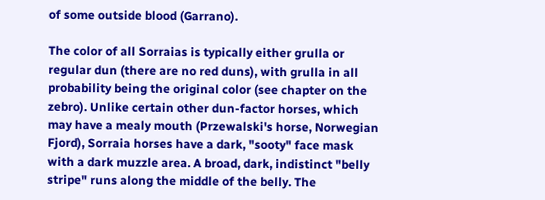of some outside blood (Garrano).

The color of all Sorraias is typically either grulla or regular dun (there are no red duns), with grulla in all probability being the original color (see chapter on the zebro). Unlike certain other dun-factor horses, which may have a mealy mouth (Przewalski's horse, Norwegian Fjord), Sorraia horses have a dark, "sooty" face mask with a dark muzzle area. A broad, dark, indistinct "belly stripe" runs along the middle of the belly. The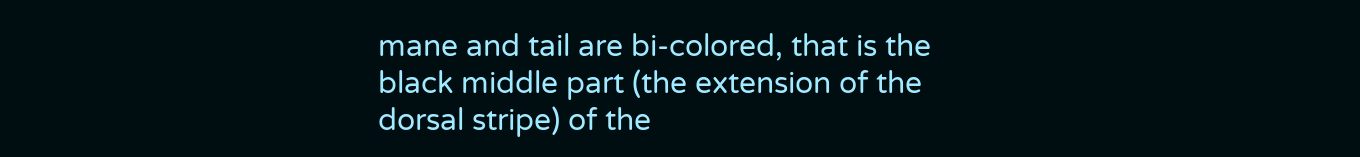mane and tail are bi-colored, that is the black middle part (the extension of the dorsal stripe) of the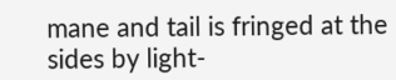mane and tail is fringed at the sides by light-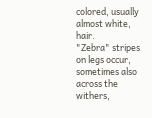colored, usually almost white, hair.
"Zebra" stripes on legs occur, sometimes also across the withers,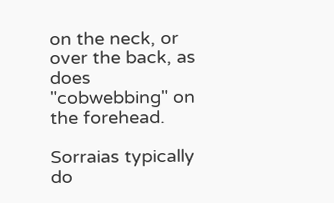on the neck, or over the back, as does "cobwebbing" on the forehead.

Sorraias typically do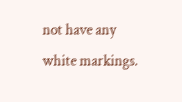not have any white markings.